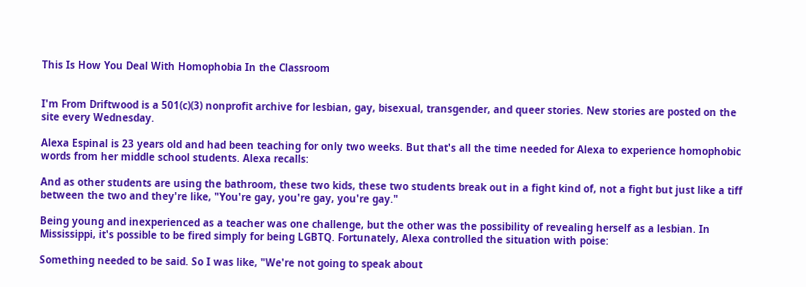This Is How You Deal With Homophobia In the Classroom


I'm From Driftwood is a 501(c)(3) nonprofit archive for lesbian, gay, bisexual, transgender, and queer stories. New stories are posted on the site every Wednesday.

Alexa Espinal is 23 years old and had been teaching for only two weeks. But that's all the time needed for Alexa to experience homophobic words from her middle school students. Alexa recalls:

And as other students are using the bathroom, these two kids, these two students break out in a fight kind of, not a fight but just like a tiff between the two and they're like, "You're gay, you're gay, you're gay."

Being young and inexperienced as a teacher was one challenge, but the other was the possibility of revealing herself as a lesbian. In Mississippi, it's possible to be fired simply for being LGBTQ. Fortunately, Alexa controlled the situation with poise:

Something needed to be said. So I was like, "We're not going to speak about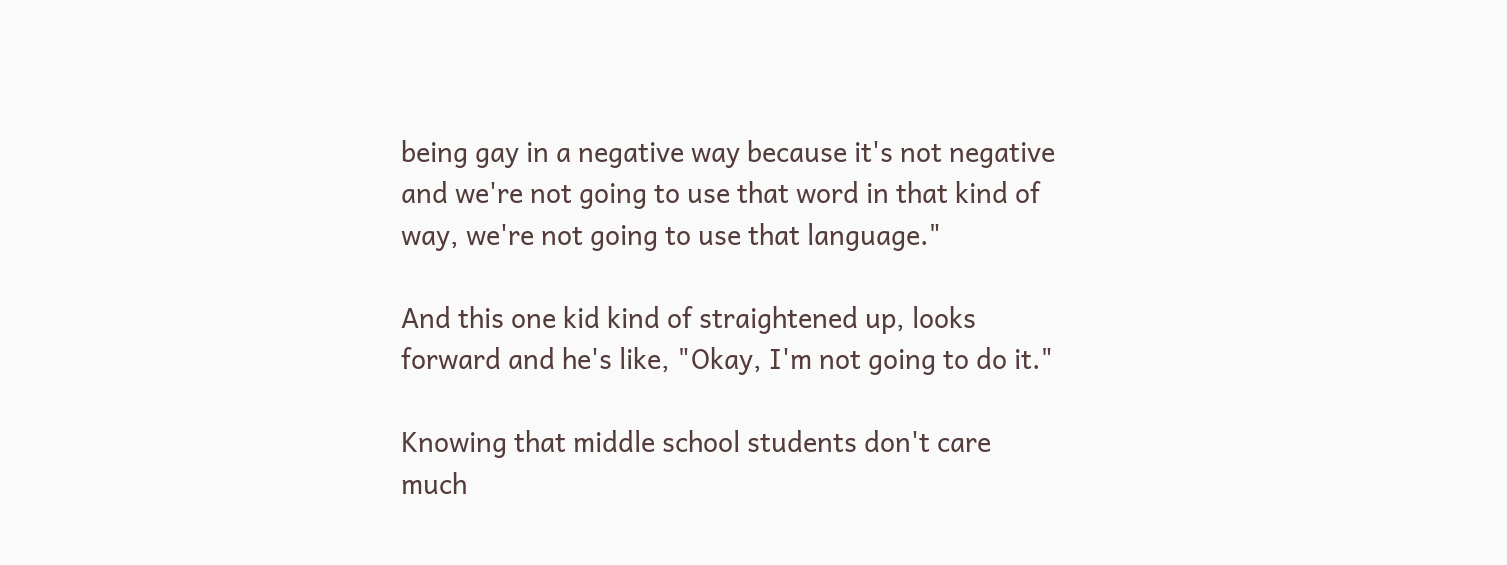being gay in a negative way because it's not negative and we're not going to use that word in that kind of way, we're not going to use that language."

And this one kid kind of straightened up, looks forward and he's like, "Okay, I'm not going to do it."

Knowing that middle school students don't care much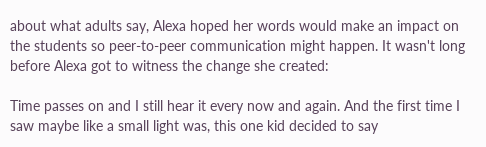about what adults say, Alexa hoped her words would make an impact on the students so peer-to-peer communication might happen. It wasn't long before Alexa got to witness the change she created:

Time passes on and I still hear it every now and again. And the first time I saw maybe like a small light was, this one kid decided to say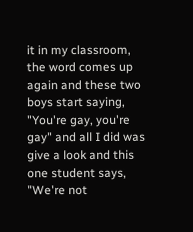it in my classroom, the word comes up again and these two boys start saying, "You're gay, you're gay" and all I did was give a look and this one student says, "We're not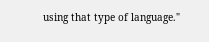using that type of language."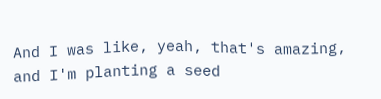And I was like, yeah, that's amazing, and I'm planting a seed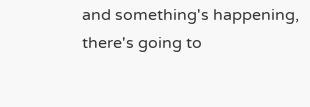and something's happening, there's going to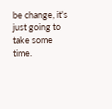be change, it's just going to take some time.